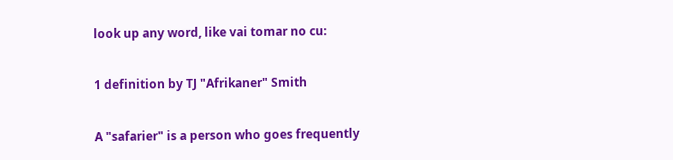look up any word, like vai tomar no cu:

1 definition by TJ "Afrikaner" Smith

A "safarier" is a person who goes frequently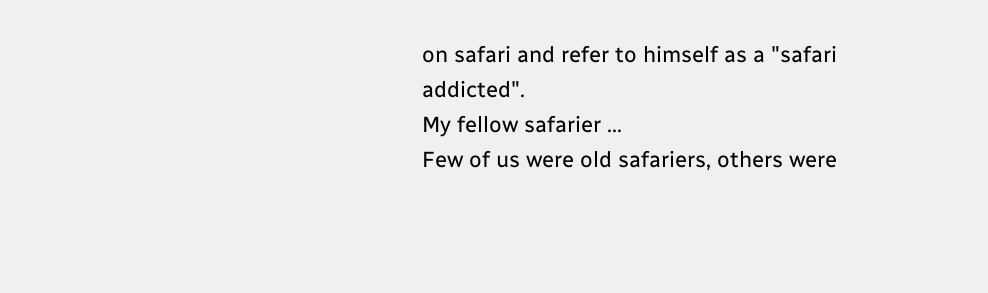on safari and refer to himself as a "safari addicted".
My fellow safarier ...
Few of us were old safariers, others were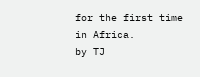for the first time in Africa.
by TJ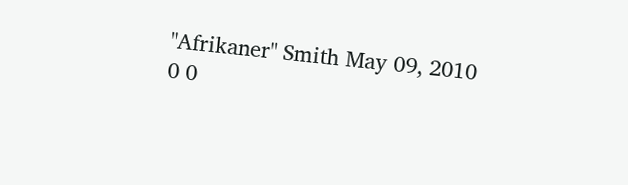"Afrikaner" Smith May 09, 2010
0 0